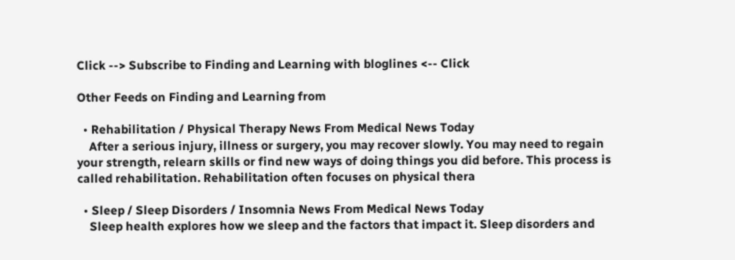Click --> Subscribe to Finding and Learning with bloglines <-- Click

Other Feeds on Finding and Learning from

  • Rehabilitation / Physical Therapy News From Medical News Today
    After a serious injury, illness or surgery, you may recover slowly. You may need to regain your strength, relearn skills or find new ways of doing things you did before. This process is called rehabilitation. Rehabilitation often focuses on physical thera

  • Sleep / Sleep Disorders / Insomnia News From Medical News Today
    Sleep health explores how we sleep and the factors that impact it. Sleep disorders and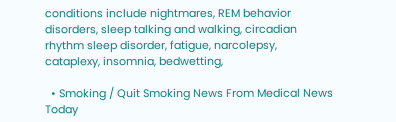conditions include nightmares, REM behavior disorders, sleep talking and walking, circadian rhythm sleep disorder, fatigue, narcolepsy, cataplexy, insomnia, bedwetting,

  • Smoking / Quit Smoking News From Medical News Today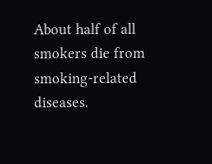About half of all smokers die from smoking-related diseases.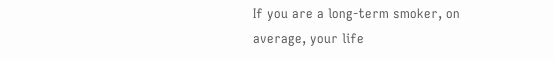If you are a long-term smoker, on average, your life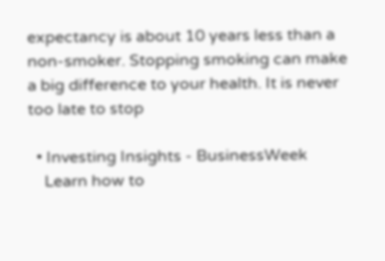expectancy is about 10 years less than a non-smoker. Stopping smoking can make a big difference to your health. It is never too late to stop

  • Investing Insights - BusinessWeek
    Learn how to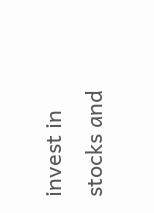invest in stocks and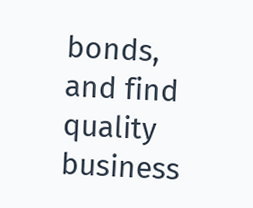bonds, and find quality business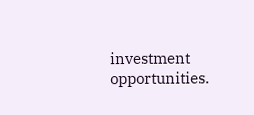investment opportunities.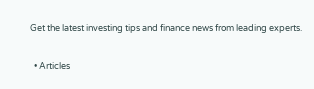Get the latest investing tips and finance news from leading experts.

  • Articles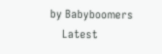by Babyboomers
    Latest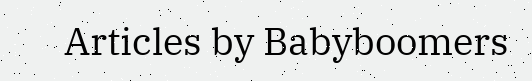Articles by Babyboomers